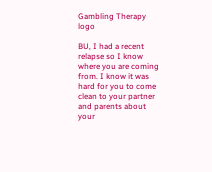Gambling Therapy logo

BU, I had a recent relapse so I know where you are coming from. I know it was hard for you to come clean to your partner and parents about your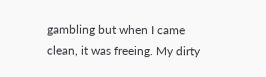gambling but when I came clean, it was freeing. My dirty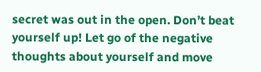secret was out in the open. Don’t beat yourself up! Let go of the negative thoughts about yourself and move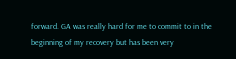forward. GA was really hard for me to commit to in the beginning of my recovery but has been very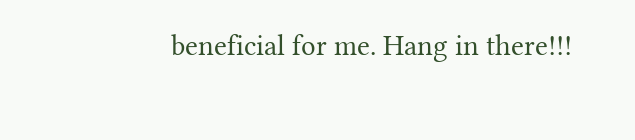beneficial for me. Hang in there!!!